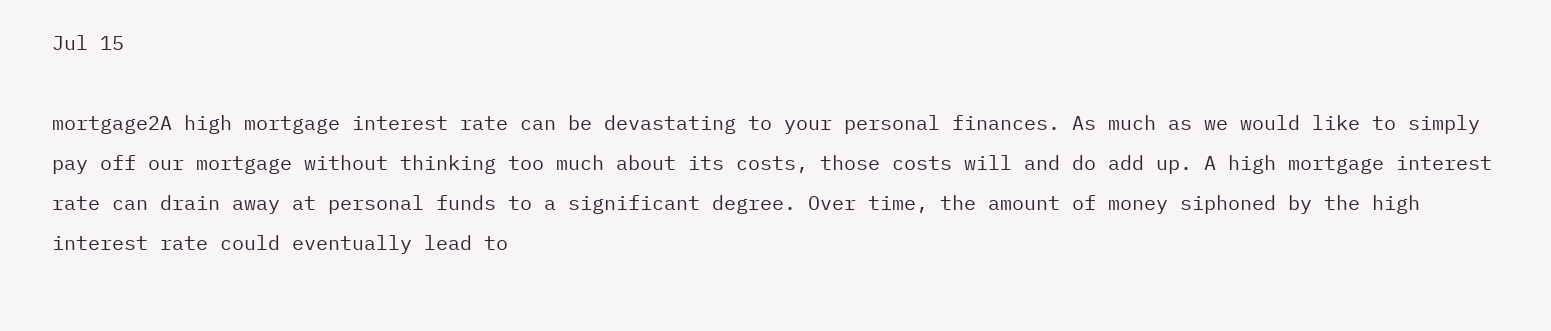Jul 15

mortgage2A high mortgage interest rate can be devastating to your personal finances. As much as we would like to simply pay off our mortgage without thinking too much about its costs, those costs will and do add up. A high mortgage interest rate can drain away at personal funds to a significant degree. Over time, the amount of money siphoned by the high interest rate could eventually lead to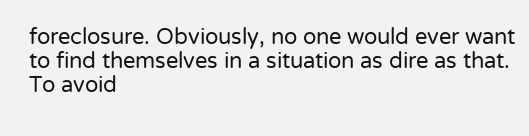foreclosure. Obviously, no one would ever want to find themselves in a situation as dire as that. To avoid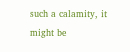such a calamity, it might be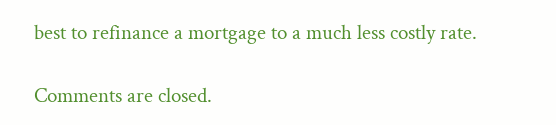best to refinance a mortgage to a much less costly rate.

Comments are closed.